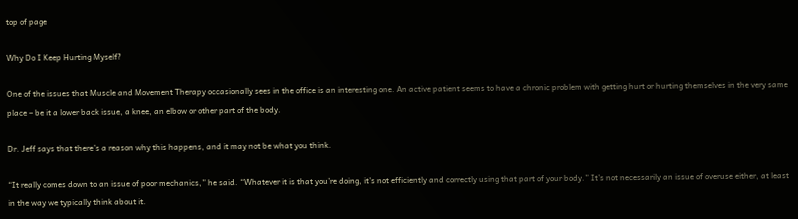top of page

Why Do I Keep Hurting Myself?

One of the issues that Muscle and Movement Therapy occasionally sees in the office is an interesting one. An active patient seems to have a chronic problem with getting hurt or hurting themselves in the very same place – be it a lower back issue, a knee, an elbow or other part of the body.

Dr. Jeff says that there’s a reason why this happens, and it may not be what you think.

“It really comes down to an issue of poor mechanics,” he said. “Whatever it is that you’re doing, it’s not efficiently and correctly using that part of your body.” It’s not necessarily an issue of overuse either, at least in the way we typically think about it.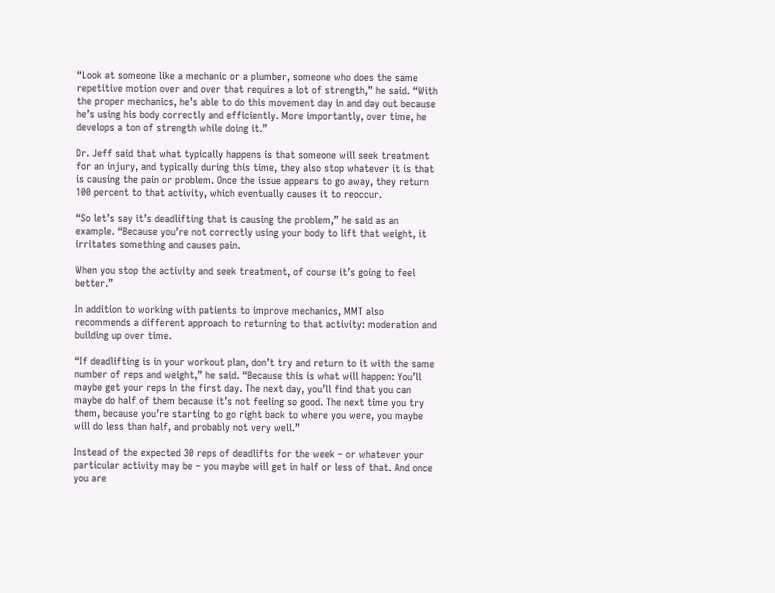“Look at someone like a mechanic or a plumber, someone who does the same repetitive motion over and over that requires a lot of strength,” he said. “With the proper mechanics, he’s able to do this movement day in and day out because he’s using his body correctly and efficiently. More importantly, over time, he develops a ton of strength while doing it.”

Dr. Jeff said that what typically happens is that someone will seek treatment for an injury, and typically during this time, they also stop whatever it is that is causing the pain or problem. Once the issue appears to go away, they return 100 percent to that activity, which eventually causes it to reoccur.

“So let’s say it’s deadlifting that is causing the problem,” he said as an example. “Because you’re not correctly using your body to lift that weight, it irritates something and causes pain.

When you stop the activity and seek treatment, of course it’s going to feel better.”

In addition to working with patients to improve mechanics, MMT also recommends a different approach to returning to that activity: moderation and building up over time.

“If deadlifting is in your workout plan, don’t try and return to it with the same number of reps and weight,” he said. “Because this is what will happen: You’ll maybe get your reps in the first day. The next day, you’ll find that you can maybe do half of them because it’s not feeling so good. The next time you try them, because you’re starting to go right back to where you were, you maybe will do less than half, and probably not very well.”

Instead of the expected 30 reps of deadlifts for the week – or whatever your particular activity may be – you maybe will get in half or less of that. And once you are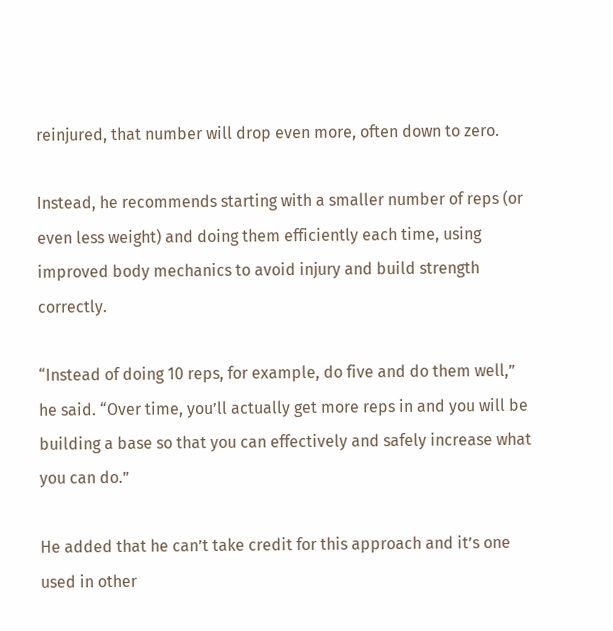reinjured, that number will drop even more, often down to zero.

Instead, he recommends starting with a smaller number of reps (or even less weight) and doing them efficiently each time, using improved body mechanics to avoid injury and build strength correctly.

“Instead of doing 10 reps, for example, do five and do them well,” he said. “Over time, you’ll actually get more reps in and you will be building a base so that you can effectively and safely increase what you can do.”

He added that he can’t take credit for this approach and it’s one used in other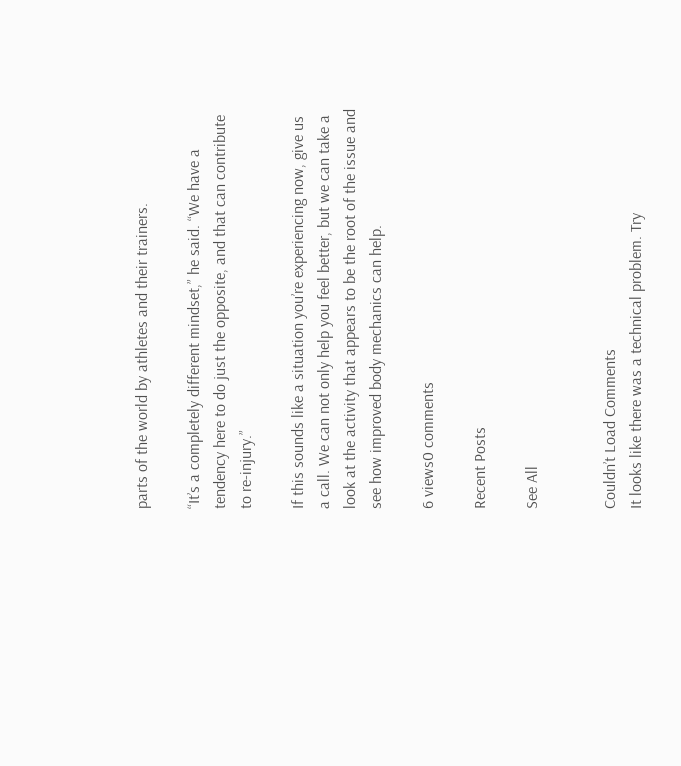parts of the world by athletes and their trainers.

“It’s a completely different mindset,” he said. “We have a tendency here to do just the opposite, and that can contribute to re-injury.”

If this sounds like a situation you’re experiencing now, give us a call. We can not only help you feel better, but we can take a look at the activity that appears to be the root of the issue and see how improved body mechanics can help.

6 views0 comments

Recent Posts

See All


Couldn’t Load Comments
It looks like there was a technical problem. Try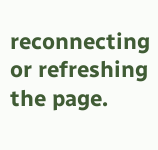reconnecting or refreshing the page.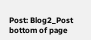Post: Blog2_Post
bottom of page